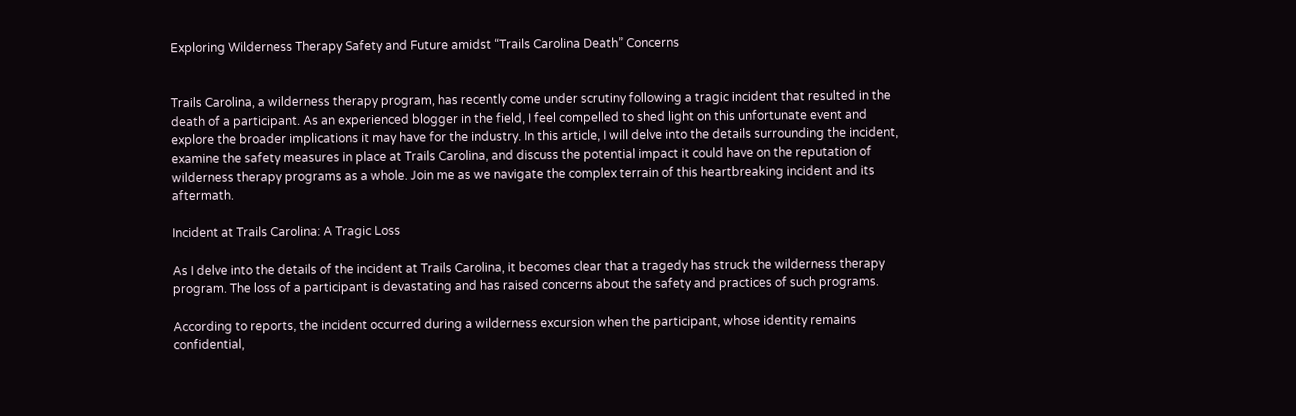Exploring Wilderness Therapy Safety and Future amidst “Trails Carolina Death” Concerns


Trails Carolina, a wilderness therapy program, has recently come under scrutiny following a tragic incident that resulted in the death of a participant. As an experienced blogger in the field, I feel compelled to shed light on this unfortunate event and explore the broader implications it may have for the industry. In this article, I will delve into the details surrounding the incident, examine the safety measures in place at Trails Carolina, and discuss the potential impact it could have on the reputation of wilderness therapy programs as a whole. Join me as we navigate the complex terrain of this heartbreaking incident and its aftermath.

Incident at Trails Carolina: A Tragic Loss

As I delve into the details of the incident at Trails Carolina, it becomes clear that a tragedy has struck the wilderness therapy program. The loss of a participant is devastating and has raised concerns about the safety and practices of such programs.

According to reports, the incident occurred during a wilderness excursion when the participant, whose identity remains confidential,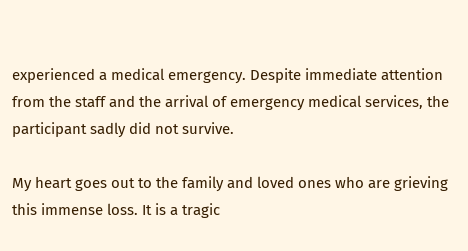experienced a medical emergency. Despite immediate attention from the staff and the arrival of emergency medical services, the participant sadly did not survive.

My heart goes out to the family and loved ones who are grieving this immense loss. It is a tragic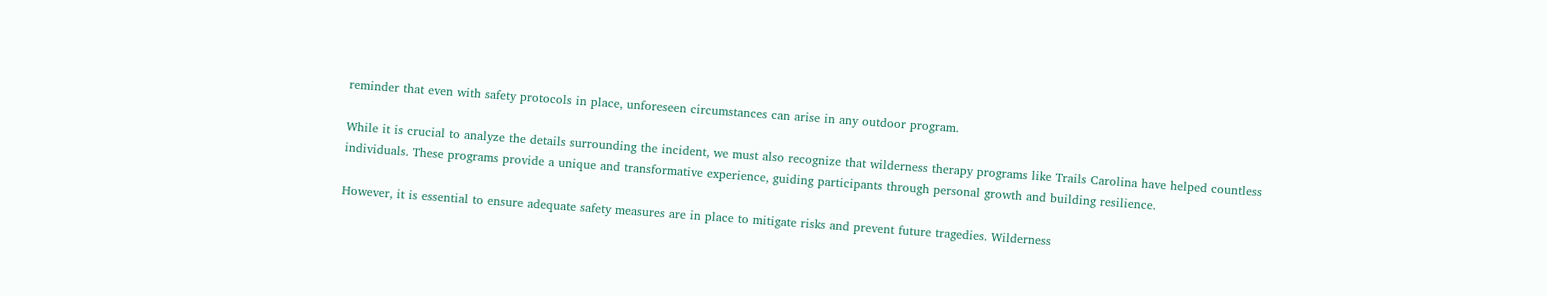reminder that even with safety protocols in place, unforeseen circumstances can arise in any outdoor program.

While it is crucial to analyze the details surrounding the incident, we must also recognize that wilderness therapy programs like Trails Carolina have helped countless individuals. These programs provide a unique and transformative experience, guiding participants through personal growth and building resilience.

However, it is essential to ensure adequate safety measures are in place to mitigate risks and prevent future tragedies. Wilderness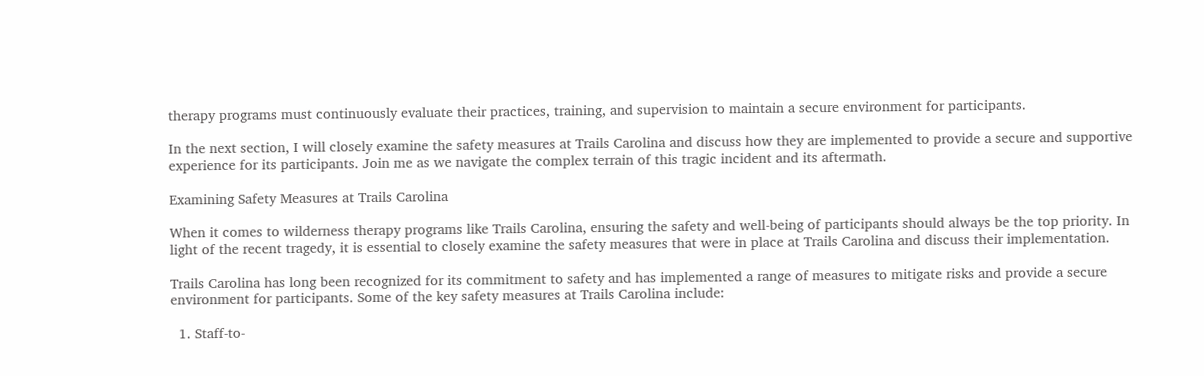therapy programs must continuously evaluate their practices, training, and supervision to maintain a secure environment for participants.

In the next section, I will closely examine the safety measures at Trails Carolina and discuss how they are implemented to provide a secure and supportive experience for its participants. Join me as we navigate the complex terrain of this tragic incident and its aftermath.

Examining Safety Measures at Trails Carolina

When it comes to wilderness therapy programs like Trails Carolina, ensuring the safety and well-being of participants should always be the top priority. In light of the recent tragedy, it is essential to closely examine the safety measures that were in place at Trails Carolina and discuss their implementation.

Trails Carolina has long been recognized for its commitment to safety and has implemented a range of measures to mitigate risks and provide a secure environment for participants. Some of the key safety measures at Trails Carolina include:

  1. Staff-to-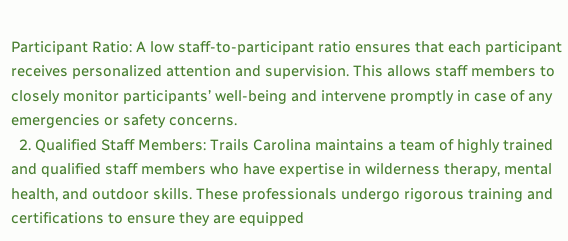Participant Ratio: A low staff-to-participant ratio ensures that each participant receives personalized attention and supervision. This allows staff members to closely monitor participants’ well-being and intervene promptly in case of any emergencies or safety concerns.
  2. Qualified Staff Members: Trails Carolina maintains a team of highly trained and qualified staff members who have expertise in wilderness therapy, mental health, and outdoor skills. These professionals undergo rigorous training and certifications to ensure they are equipped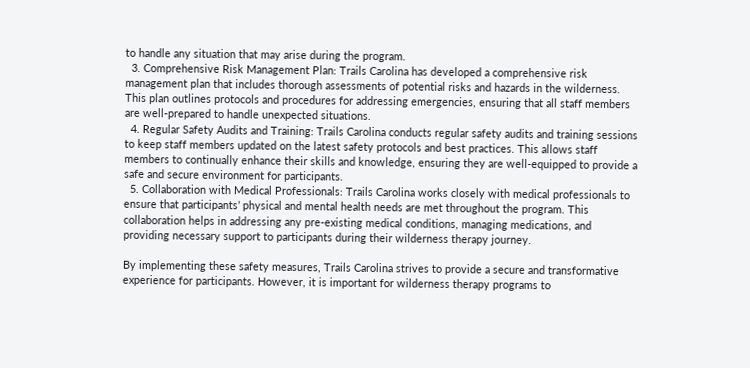to handle any situation that may arise during the program.
  3. Comprehensive Risk Management Plan: Trails Carolina has developed a comprehensive risk management plan that includes thorough assessments of potential risks and hazards in the wilderness. This plan outlines protocols and procedures for addressing emergencies, ensuring that all staff members are well-prepared to handle unexpected situations.
  4. Regular Safety Audits and Training: Trails Carolina conducts regular safety audits and training sessions to keep staff members updated on the latest safety protocols and best practices. This allows staff members to continually enhance their skills and knowledge, ensuring they are well-equipped to provide a safe and secure environment for participants.
  5. Collaboration with Medical Professionals: Trails Carolina works closely with medical professionals to ensure that participants’ physical and mental health needs are met throughout the program. This collaboration helps in addressing any pre-existing medical conditions, managing medications, and providing necessary support to participants during their wilderness therapy journey.

By implementing these safety measures, Trails Carolina strives to provide a secure and transformative experience for participants. However, it is important for wilderness therapy programs to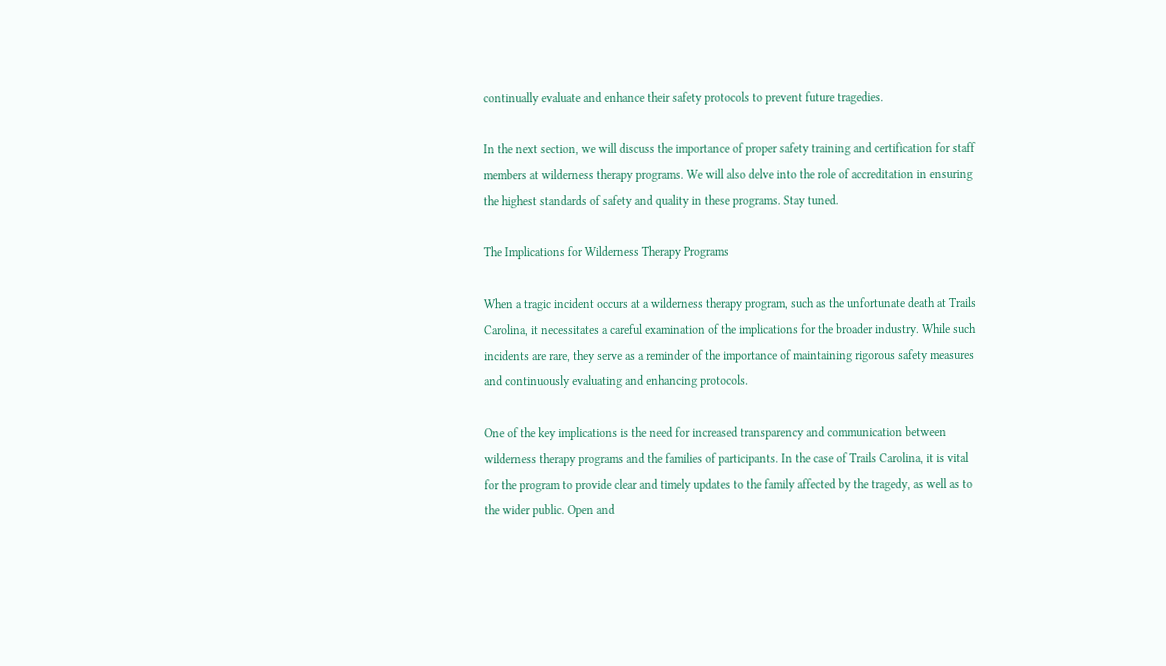continually evaluate and enhance their safety protocols to prevent future tragedies.

In the next section, we will discuss the importance of proper safety training and certification for staff members at wilderness therapy programs. We will also delve into the role of accreditation in ensuring the highest standards of safety and quality in these programs. Stay tuned.

The Implications for Wilderness Therapy Programs

When a tragic incident occurs at a wilderness therapy program, such as the unfortunate death at Trails Carolina, it necessitates a careful examination of the implications for the broader industry. While such incidents are rare, they serve as a reminder of the importance of maintaining rigorous safety measures and continuously evaluating and enhancing protocols.

One of the key implications is the need for increased transparency and communication between wilderness therapy programs and the families of participants. In the case of Trails Carolina, it is vital for the program to provide clear and timely updates to the family affected by the tragedy, as well as to the wider public. Open and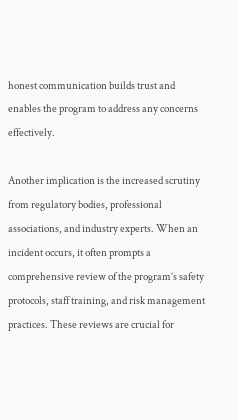honest communication builds trust and enables the program to address any concerns effectively.

Another implication is the increased scrutiny from regulatory bodies, professional associations, and industry experts. When an incident occurs, it often prompts a comprehensive review of the program’s safety protocols, staff training, and risk management practices. These reviews are crucial for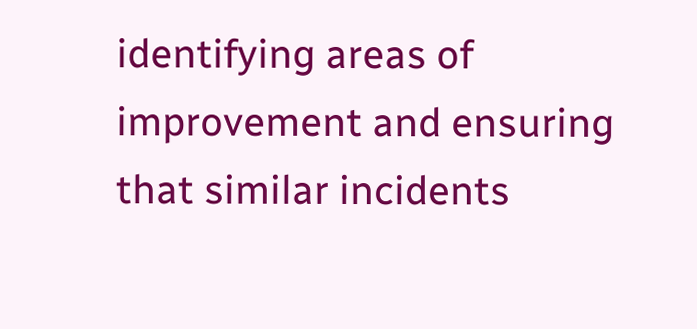identifying areas of improvement and ensuring that similar incidents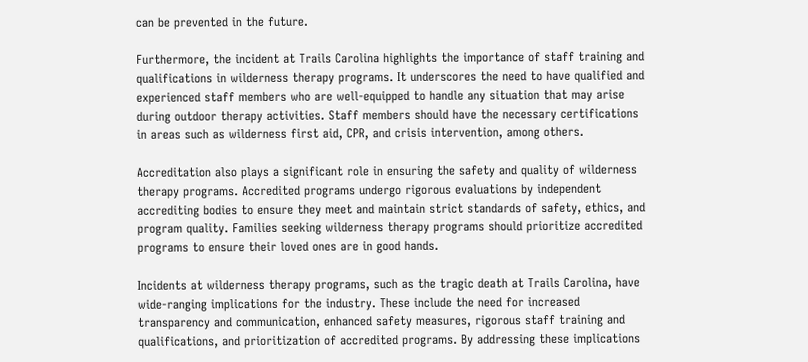can be prevented in the future.

Furthermore, the incident at Trails Carolina highlights the importance of staff training and qualifications in wilderness therapy programs. It underscores the need to have qualified and experienced staff members who are well-equipped to handle any situation that may arise during outdoor therapy activities. Staff members should have the necessary certifications in areas such as wilderness first aid, CPR, and crisis intervention, among others.

Accreditation also plays a significant role in ensuring the safety and quality of wilderness therapy programs. Accredited programs undergo rigorous evaluations by independent accrediting bodies to ensure they meet and maintain strict standards of safety, ethics, and program quality. Families seeking wilderness therapy programs should prioritize accredited programs to ensure their loved ones are in good hands.

Incidents at wilderness therapy programs, such as the tragic death at Trails Carolina, have wide-ranging implications for the industry. These include the need for increased transparency and communication, enhanced safety measures, rigorous staff training and qualifications, and prioritization of accredited programs. By addressing these implications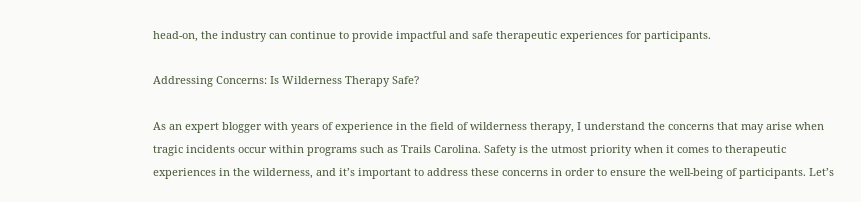head-on, the industry can continue to provide impactful and safe therapeutic experiences for participants.

Addressing Concerns: Is Wilderness Therapy Safe?

As an expert blogger with years of experience in the field of wilderness therapy, I understand the concerns that may arise when tragic incidents occur within programs such as Trails Carolina. Safety is the utmost priority when it comes to therapeutic experiences in the wilderness, and it’s important to address these concerns in order to ensure the well-being of participants. Let’s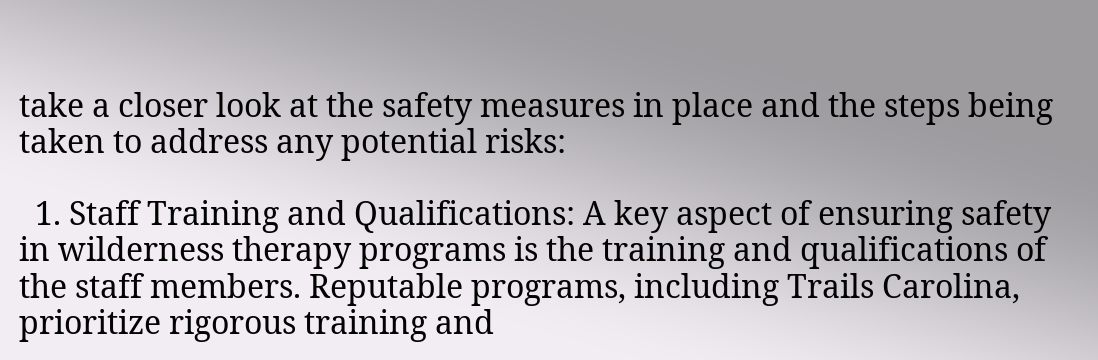take a closer look at the safety measures in place and the steps being taken to address any potential risks:

  1. Staff Training and Qualifications: A key aspect of ensuring safety in wilderness therapy programs is the training and qualifications of the staff members. Reputable programs, including Trails Carolina, prioritize rigorous training and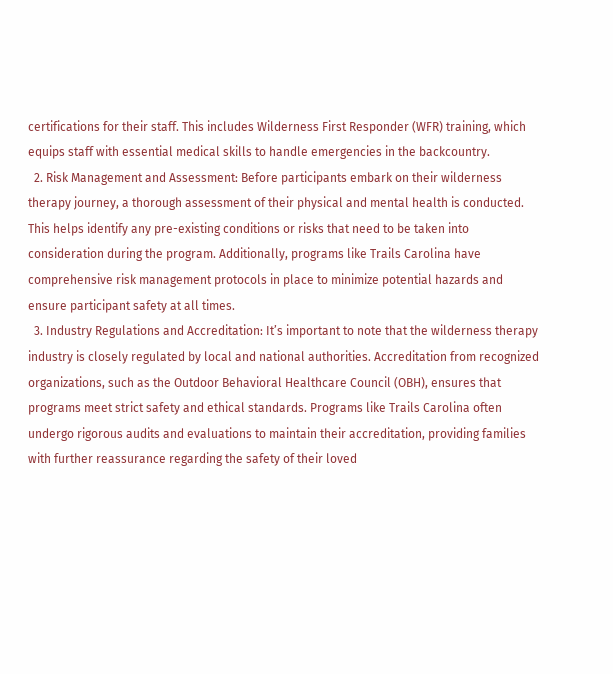certifications for their staff. This includes Wilderness First Responder (WFR) training, which equips staff with essential medical skills to handle emergencies in the backcountry.
  2. Risk Management and Assessment: Before participants embark on their wilderness therapy journey, a thorough assessment of their physical and mental health is conducted. This helps identify any pre-existing conditions or risks that need to be taken into consideration during the program. Additionally, programs like Trails Carolina have comprehensive risk management protocols in place to minimize potential hazards and ensure participant safety at all times.
  3. Industry Regulations and Accreditation: It’s important to note that the wilderness therapy industry is closely regulated by local and national authorities. Accreditation from recognized organizations, such as the Outdoor Behavioral Healthcare Council (OBH), ensures that programs meet strict safety and ethical standards. Programs like Trails Carolina often undergo rigorous audits and evaluations to maintain their accreditation, providing families with further reassurance regarding the safety of their loved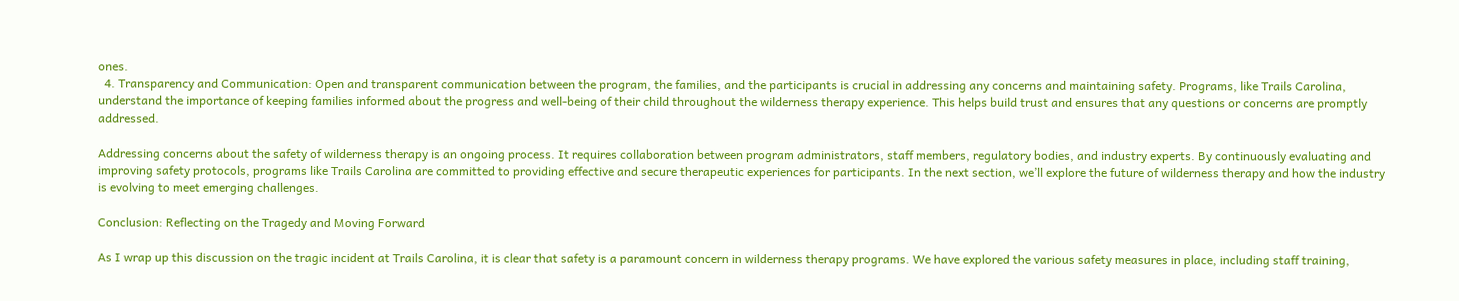ones.
  4. Transparency and Communication: Open and transparent communication between the program, the families, and the participants is crucial in addressing any concerns and maintaining safety. Programs, like Trails Carolina, understand the importance of keeping families informed about the progress and well-being of their child throughout the wilderness therapy experience. This helps build trust and ensures that any questions or concerns are promptly addressed.

Addressing concerns about the safety of wilderness therapy is an ongoing process. It requires collaboration between program administrators, staff members, regulatory bodies, and industry experts. By continuously evaluating and improving safety protocols, programs like Trails Carolina are committed to providing effective and secure therapeutic experiences for participants. In the next section, we’ll explore the future of wilderness therapy and how the industry is evolving to meet emerging challenges.

Conclusion: Reflecting on the Tragedy and Moving Forward

As I wrap up this discussion on the tragic incident at Trails Carolina, it is clear that safety is a paramount concern in wilderness therapy programs. We have explored the various safety measures in place, including staff training,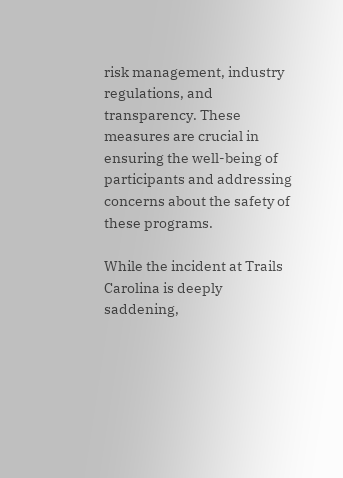risk management, industry regulations, and transparency. These measures are crucial in ensuring the well-being of participants and addressing concerns about the safety of these programs.

While the incident at Trails Carolina is deeply saddening,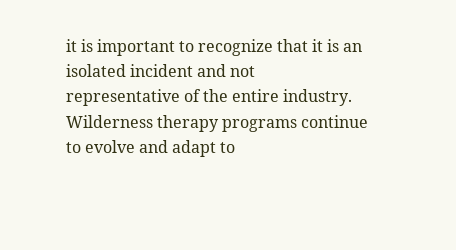it is important to recognize that it is an isolated incident and not representative of the entire industry. Wilderness therapy programs continue to evolve and adapt to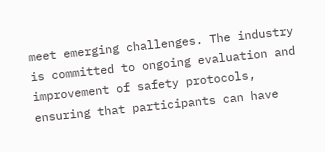meet emerging challenges. The industry is committed to ongoing evaluation and improvement of safety protocols, ensuring that participants can have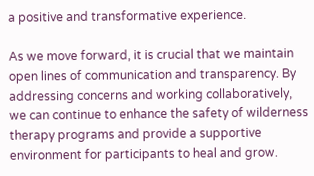a positive and transformative experience.

As we move forward, it is crucial that we maintain open lines of communication and transparency. By addressing concerns and working collaboratively, we can continue to enhance the safety of wilderness therapy programs and provide a supportive environment for participants to heal and grow.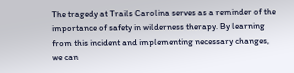The tragedy at Trails Carolina serves as a reminder of the importance of safety in wilderness therapy. By learning from this incident and implementing necessary changes, we can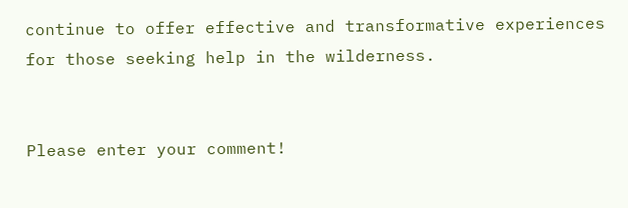continue to offer effective and transformative experiences for those seeking help in the wilderness.


Please enter your comment!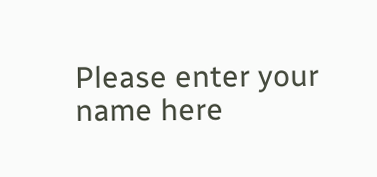Please enter your name here